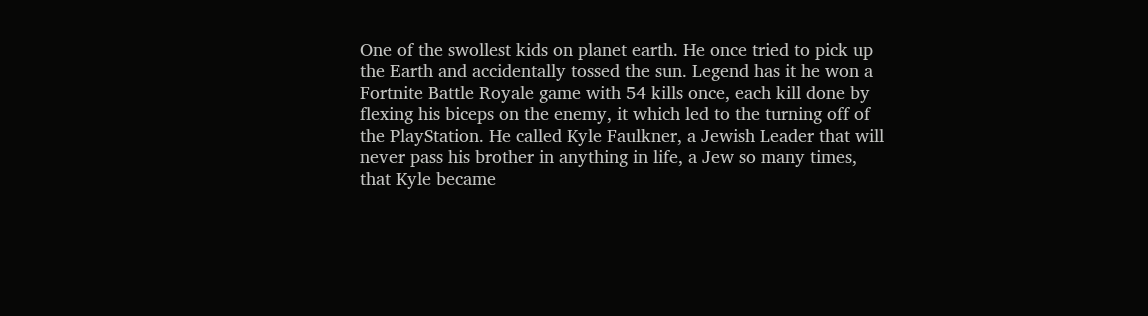One of the swollest kids on planet earth. He once tried to pick up the Earth and accidentally tossed the sun. Legend has it he won a Fortnite Battle Royale game with 54 kills once, each kill done by flexing his biceps on the enemy, it which led to the turning off of the PlayStation. He called Kyle Faulkner, a Jewish Leader that will never pass his brother in anything in life, a Jew so many times, that Kyle became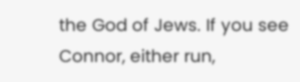the God of Jews. If you see Connor, either run,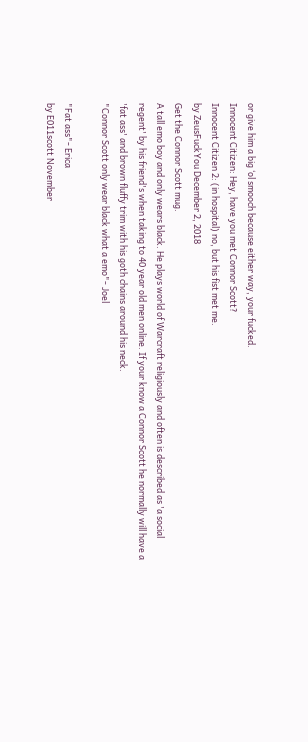or give him a big ‘ol smooch because either way, your fucked.
Innocent Citizen: Hey, have you met Connor Scott?
Innocent Citizen 2: (in hospital) no, but his fist met me.
by ZeusFuckYou December 2, 2018
Get the Connor Scott mug.
A tall emo boy and only wears black. He plays world of Warcraft religiously and often is described as 'a social regent' by his friend's when taking to 40 year old men online. If your know a Connor Scott he normally will have a 'fat ass' and brown fluffy trim with his goth chains around his neck.
"Connor Scott only wear black what a emo"- Joel

"Fat ass"- Erica
by E011scott November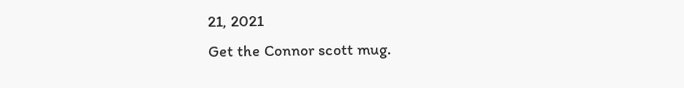21, 2021
Get the Connor scott mug.